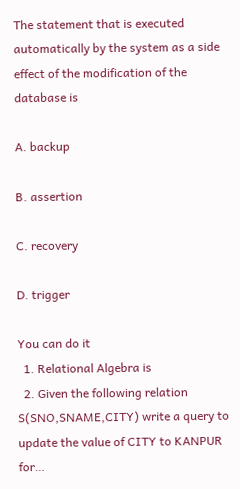The statement that is executed automatically by the system as a side effect of the modification of the database is

A. backup

B. assertion

C. recovery

D. trigger

You can do it
  1. Relational Algebra is
  2. Given the following relation S(SNO,SNAME,CITY) write a query to update the value of CITY to KANPUR for…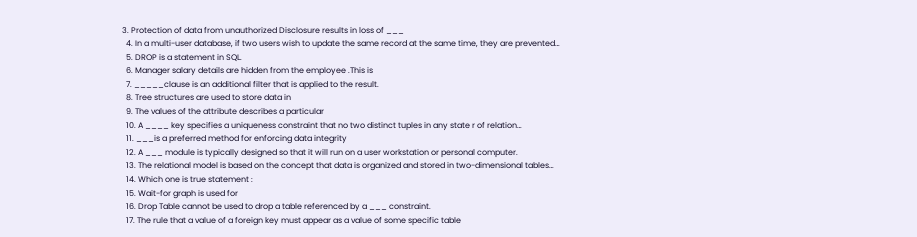3. Protection of data from unauthorized Disclosure results in loss of ___
  4. In a multi-user database, if two users wish to update the same record at the same time, they are prevented…
  5. DROP is a statement in SQL.
  6. Manager salary details are hidden from the employee .This is
  7. _____clause is an additional filter that is applied to the result.
  8. Tree structures are used to store data in
  9. The values of the attribute describes a particular
  10. A ____ key specifies a uniqueness constraint that no two distinct tuples in any state r of relation…
  11. ___is a preferred method for enforcing data integrity
  12. A ___ module is typically designed so that it will run on a user workstation or personal computer.
  13. The relational model is based on the concept that data is organized and stored in two-dimensional tables…
  14. Which one is true statement :
  15. Wait-for graph is used for
  16. Drop Table cannot be used to drop a table referenced by a ___ constraint.
  17. The rule that a value of a foreign key must appear as a value of some specific table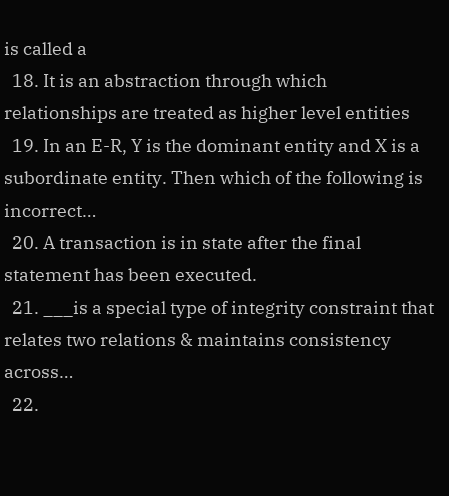is called a
  18. It is an abstraction through which relationships are treated as higher level entities
  19. In an E-R, Y is the dominant entity and X is a subordinate entity. Then which of the following is incorrect…
  20. A transaction is in state after the final statement has been executed.
  21. ___is a special type of integrity constraint that relates two relations & maintains consistency across…
  22.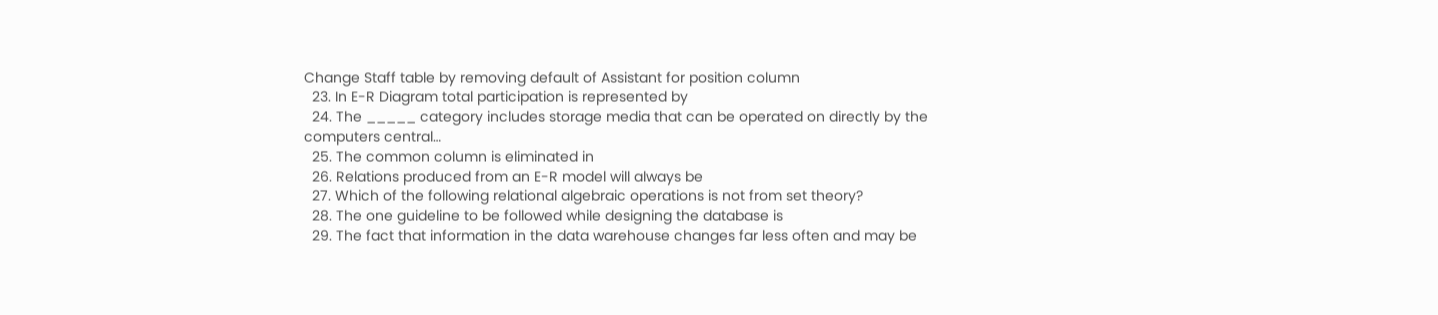Change Staff table by removing default of Assistant for position column
  23. In E-R Diagram total participation is represented by
  24. The _____ category includes storage media that can be operated on directly by the computers central…
  25. The common column is eliminated in
  26. Relations produced from an E-R model will always be
  27. Which of the following relational algebraic operations is not from set theory?
  28. The one guideline to be followed while designing the database is
  29. The fact that information in the data warehouse changes far less often and may be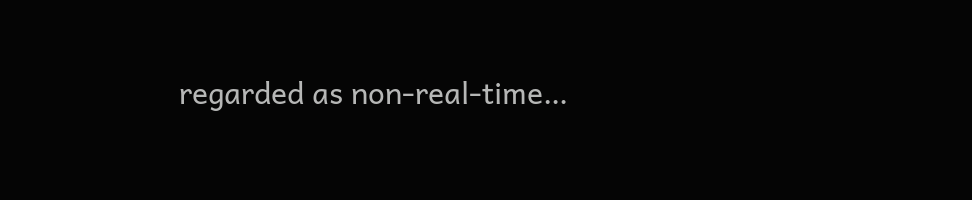regarded as non-real-time…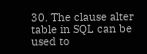30. The clause alter table in SQL can be used to